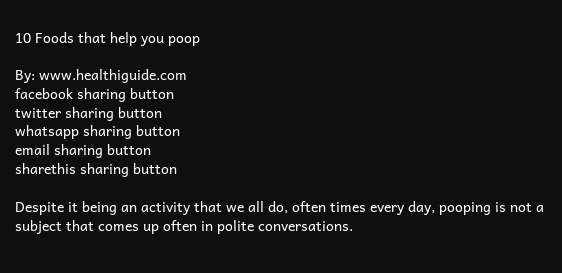10 Foods that help you poop

By: www.healthiguide.com
facebook sharing button
twitter sharing button
whatsapp sharing button
email sharing button
sharethis sharing button

Despite it being an activity that we all do, often times every day, pooping is not a subject that comes up often in polite conversations.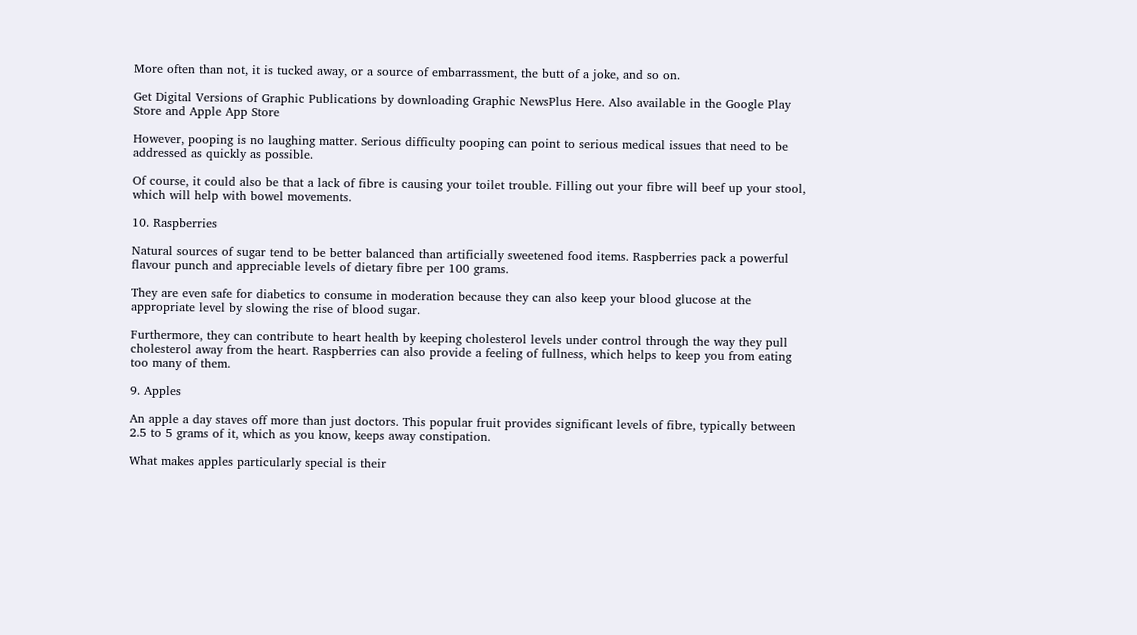More often than not, it is tucked away, or a source of embarrassment, the butt of a joke, and so on.

Get Digital Versions of Graphic Publications by downloading Graphic NewsPlus Here. Also available in the Google Play Store and Apple App Store

However, pooping is no laughing matter. Serious difficulty pooping can point to serious medical issues that need to be addressed as quickly as possible.

Of course, it could also be that a lack of fibre is causing your toilet trouble. Filling out your fibre will beef up your stool, which will help with bowel movements.

10. Raspberries

Natural sources of sugar tend to be better balanced than artificially sweetened food items. Raspberries pack a powerful flavour punch and appreciable levels of dietary fibre per 100 grams.

They are even safe for diabetics to consume in moderation because they can also keep your blood glucose at the appropriate level by slowing the rise of blood sugar.

Furthermore, they can contribute to heart health by keeping cholesterol levels under control through the way they pull cholesterol away from the heart. Raspberries can also provide a feeling of fullness, which helps to keep you from eating too many of them.

9. Apples

An apple a day staves off more than just doctors. This popular fruit provides significant levels of fibre, typically between 2.5 to 5 grams of it, which as you know, keeps away constipation.

What makes apples particularly special is their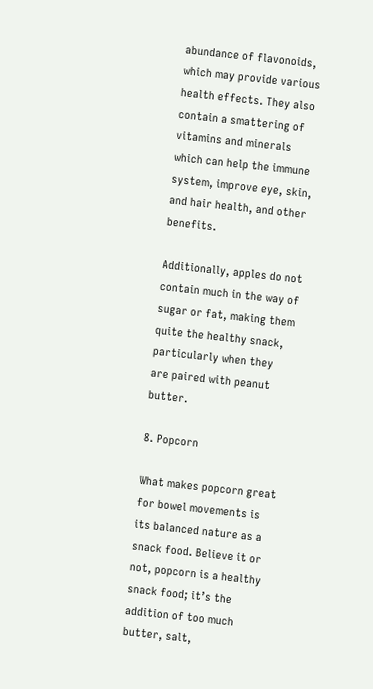abundance of flavonoids, which may provide various health effects. They also contain a smattering of vitamins and minerals which can help the immune system, improve eye, skin, and hair health, and other benefits.

Additionally, apples do not contain much in the way of sugar or fat, making them quite the healthy snack, particularly when they are paired with peanut butter.

8. Popcorn

What makes popcorn great for bowel movements is its balanced nature as a snack food. Believe it or not, popcorn is a healthy snack food; it’s the addition of too much butter, salt,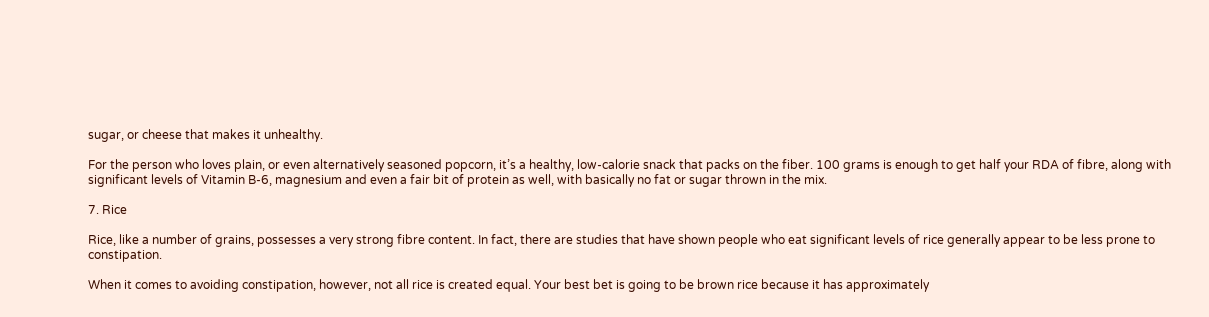sugar, or cheese that makes it unhealthy.

For the person who loves plain, or even alternatively seasoned popcorn, it’s a healthy, low-calorie snack that packs on the fiber. 100 grams is enough to get half your RDA of fibre, along with significant levels of Vitamin B-6, magnesium and even a fair bit of protein as well, with basically no fat or sugar thrown in the mix.

7. Rice

Rice, like a number of grains, possesses a very strong fibre content. In fact, there are studies that have shown people who eat significant levels of rice generally appear to be less prone to constipation.

When it comes to avoiding constipation, however, not all rice is created equal. Your best bet is going to be brown rice because it has approximately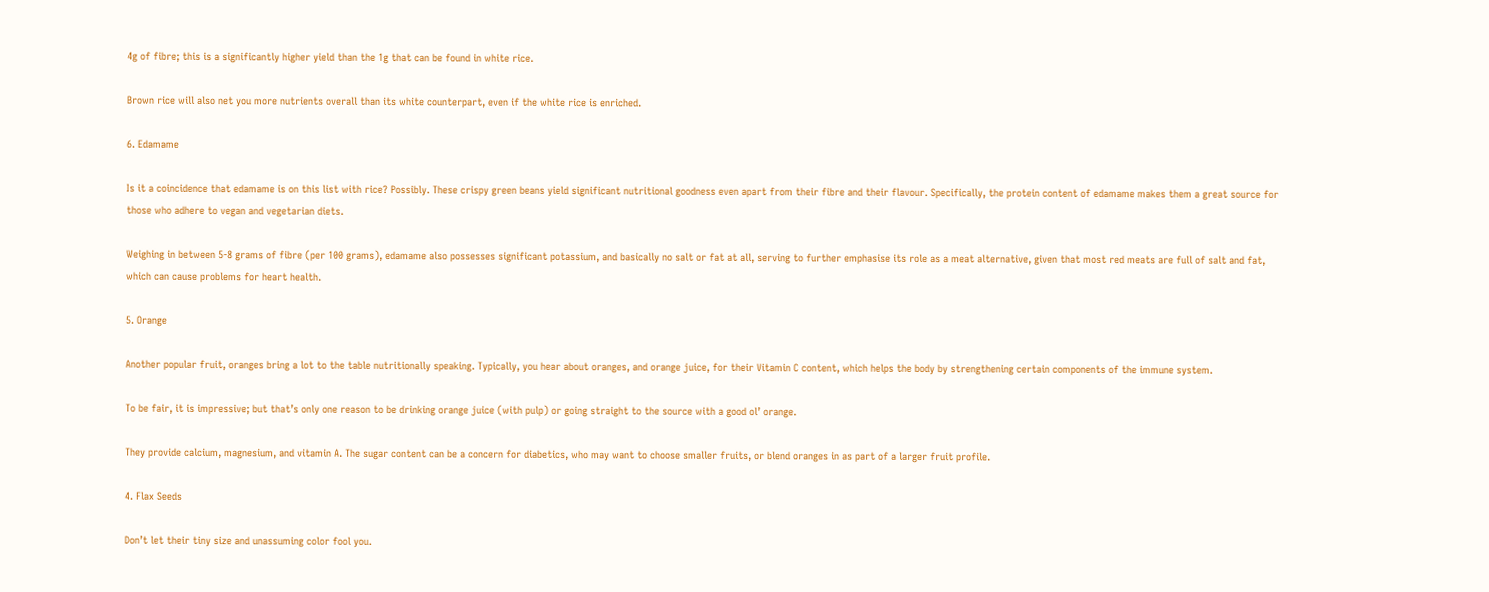4g of fibre; this is a significantly higher yield than the 1g that can be found in white rice.

Brown rice will also net you more nutrients overall than its white counterpart, even if the white rice is enriched.

6. Edamame

Is it a coincidence that edamame is on this list with rice? Possibly. These crispy green beans yield significant nutritional goodness even apart from their fibre and their flavour. Specifically, the protein content of edamame makes them a great source for those who adhere to vegan and vegetarian diets.

Weighing in between 5-8 grams of fibre (per 100 grams), edamame also possesses significant potassium, and basically no salt or fat at all, serving to further emphasise its role as a meat alternative, given that most red meats are full of salt and fat, which can cause problems for heart health.

5. Orange

Another popular fruit, oranges bring a lot to the table nutritionally speaking. Typically, you hear about oranges, and orange juice, for their Vitamin C content, which helps the body by strengthening certain components of the immune system.

To be fair, it is impressive; but that’s only one reason to be drinking orange juice (with pulp) or going straight to the source with a good ol’ orange.

They provide calcium, magnesium, and vitamin A. The sugar content can be a concern for diabetics, who may want to choose smaller fruits, or blend oranges in as part of a larger fruit profile.

4. Flax Seeds

Don’t let their tiny size and unassuming color fool you.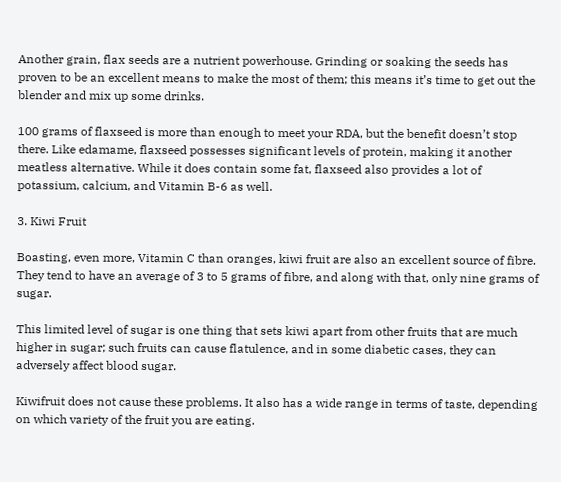Another grain, flax seeds are a nutrient powerhouse. Grinding or soaking the seeds has proven to be an excellent means to make the most of them; this means it’s time to get out the blender and mix up some drinks.

100 grams of flaxseed is more than enough to meet your RDA, but the benefit doesn’t stop there. Like edamame, flaxseed possesses significant levels of protein, making it another meatless alternative. While it does contain some fat, flaxseed also provides a lot of potassium, calcium, and Vitamin B-6 as well.

3. Kiwi Fruit

Boasting, even more, Vitamin C than oranges, kiwi fruit are also an excellent source of fibre. They tend to have an average of 3 to 5 grams of fibre, and along with that, only nine grams of sugar.

This limited level of sugar is one thing that sets kiwi apart from other fruits that are much higher in sugar; such fruits can cause flatulence, and in some diabetic cases, they can adversely affect blood sugar.

Kiwifruit does not cause these problems. It also has a wide range in terms of taste, depending on which variety of the fruit you are eating.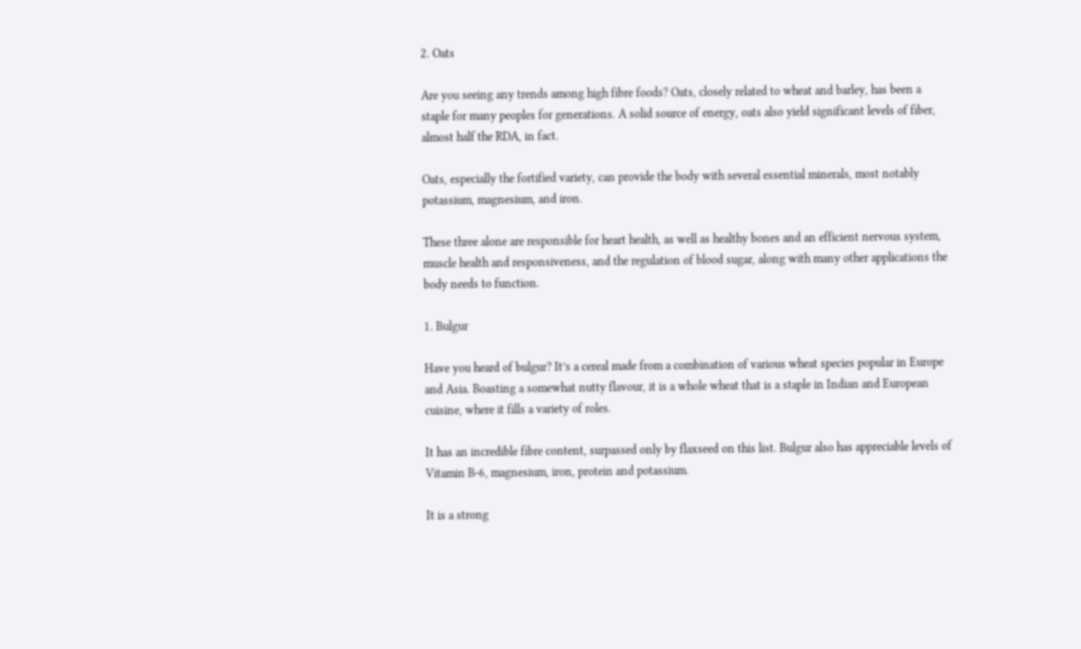2. Oats

Are you seeing any trends among high fibre foods? Oats, closely related to wheat and barley, has been a staple for many peoples for generations. A solid source of energy, oats also yield significant levels of fiber, almost half the RDA, in fact.

Oats, especially the fortified variety, can provide the body with several essential minerals, most notably potassium, magnesium, and iron.

These three alone are responsible for heart health, as well as healthy bones and an efficient nervous system, muscle health and responsiveness, and the regulation of blood sugar, along with many other applications the body needs to function.

1. Bulgur

Have you heard of bulgur? It’s a cereal made from a combination of various wheat species popular in Europe and Asia. Boasting a somewhat nutty flavour, it is a whole wheat that is a staple in Indian and European cuisine, where it fills a variety of roles.

It has an incredible fibre content, surpassed only by flaxseed on this list. Bulgur also has appreciable levels of Vitamin B-6, magnesium, iron, protein and potassium.

It is a strong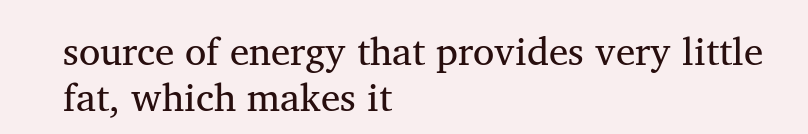source of energy that provides very little fat, which makes it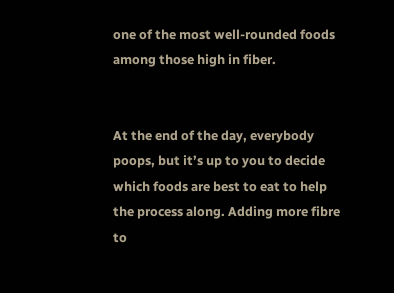one of the most well-rounded foods among those high in fiber.


At the end of the day, everybody poops, but it’s up to you to decide which foods are best to eat to help the process along. Adding more fibre to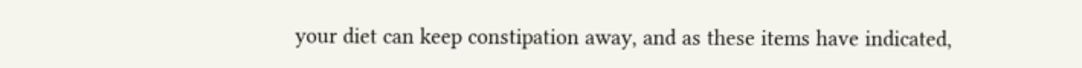your diet can keep constipation away, and as these items have indicated,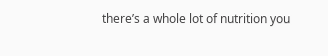there’s a whole lot of nutrition you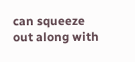can squeeze out along with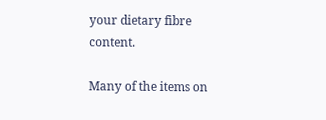your dietary fibre content.

Many of the items on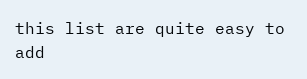this list are quite easy to add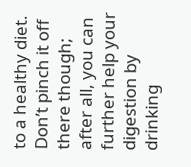to a healthy diet. Don’t pinch it off there though; after all, you can further help your digestion by drinking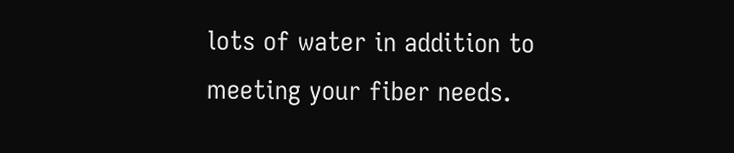lots of water in addition to meeting your fiber needs.